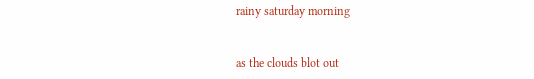rainy saturday morning


as the clouds blot out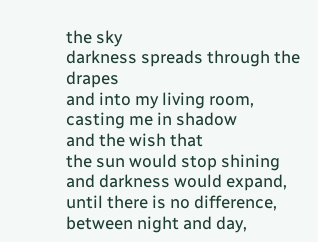the sky
darkness spreads through the drapes
and into my living room,
casting me in shadow
and the wish that
the sun would stop shining
and darkness would expand,
until there is no difference,
between night and day,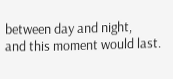between day and night,
and this moment would last.